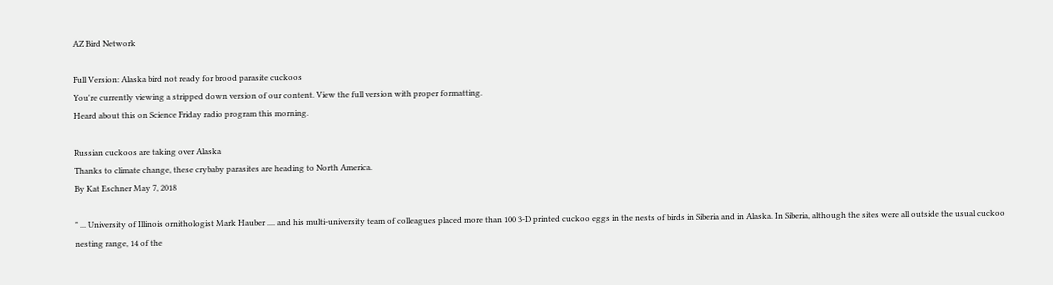AZ Bird Network

Full Version: Alaska bird not ready for brood parasite cuckoos
You're currently viewing a stripped down version of our content. View the full version with proper formatting.
Heard about this on Science Friday radio program this morning.

Russian cuckoos are taking over Alaska
Thanks to climate change, these crybaby parasites are heading to North America.
By Kat Eschner May 7, 2018

" ... University of Illinois ornithologist Mark Hauber .... and his multi-university team of colleagues placed more than 100 3-D printed cuckoo eggs in the nests of birds in Siberia and in Alaska. In Siberia, although the sites were all outside the usual cuckoo nesting range, 14 of the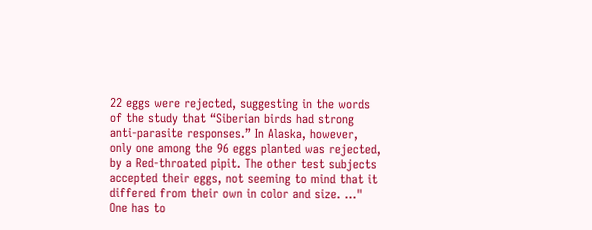22 eggs were rejected, suggesting in the words of the study that “Siberian birds had strong anti-parasite responses.” In Alaska, however, only one among the 96 eggs planted was rejected, by a Red-throated pipit. The other test subjects accepted their eggs, not seeming to mind that it differed from their own in color and size. ..."
One has to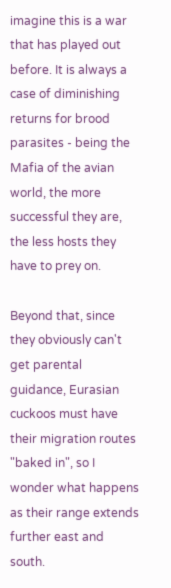imagine this is a war that has played out before. It is always a case of diminishing returns for brood parasites - being the Mafia of the avian world, the more successful they are, the less hosts they have to prey on.

Beyond that, since they obviously can't get parental guidance, Eurasian cuckoos must have their migration routes "baked in", so I wonder what happens as their range extends further east and south.